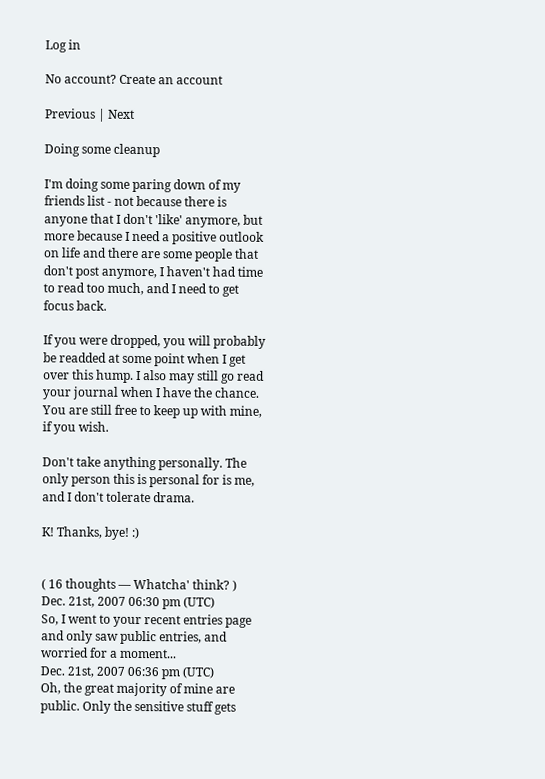Log in

No account? Create an account

Previous | Next

Doing some cleanup

I'm doing some paring down of my friends list - not because there is anyone that I don't 'like' anymore, but more because I need a positive outlook on life and there are some people that don't post anymore, I haven't had time to read too much, and I need to get focus back.

If you were dropped, you will probably be readded at some point when I get over this hump. I also may still go read your journal when I have the chance. You are still free to keep up with mine, if you wish.

Don't take anything personally. The only person this is personal for is me, and I don't tolerate drama.

K! Thanks, bye! :)


( 16 thoughts — Whatcha' think? )
Dec. 21st, 2007 06:30 pm (UTC)
So, I went to your recent entries page and only saw public entries, and worried for a moment...
Dec. 21st, 2007 06:36 pm (UTC)
Oh, the great majority of mine are public. Only the sensitive stuff gets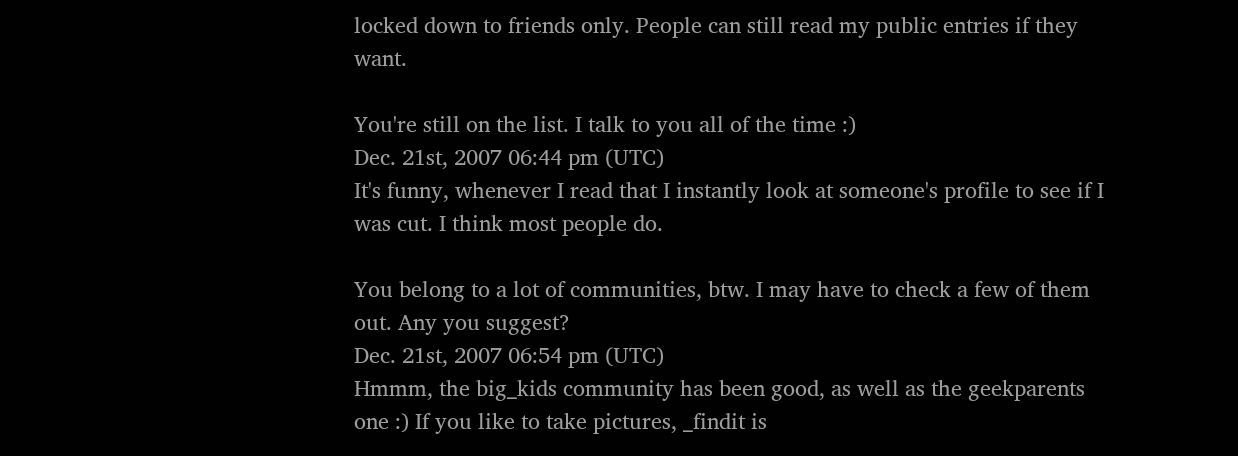locked down to friends only. People can still read my public entries if they want.

You're still on the list. I talk to you all of the time :)
Dec. 21st, 2007 06:44 pm (UTC)
It's funny, whenever I read that I instantly look at someone's profile to see if I was cut. I think most people do.

You belong to a lot of communities, btw. I may have to check a few of them out. Any you suggest?
Dec. 21st, 2007 06:54 pm (UTC)
Hmmm, the big_kids community has been good, as well as the geekparents one :) If you like to take pictures, _findit is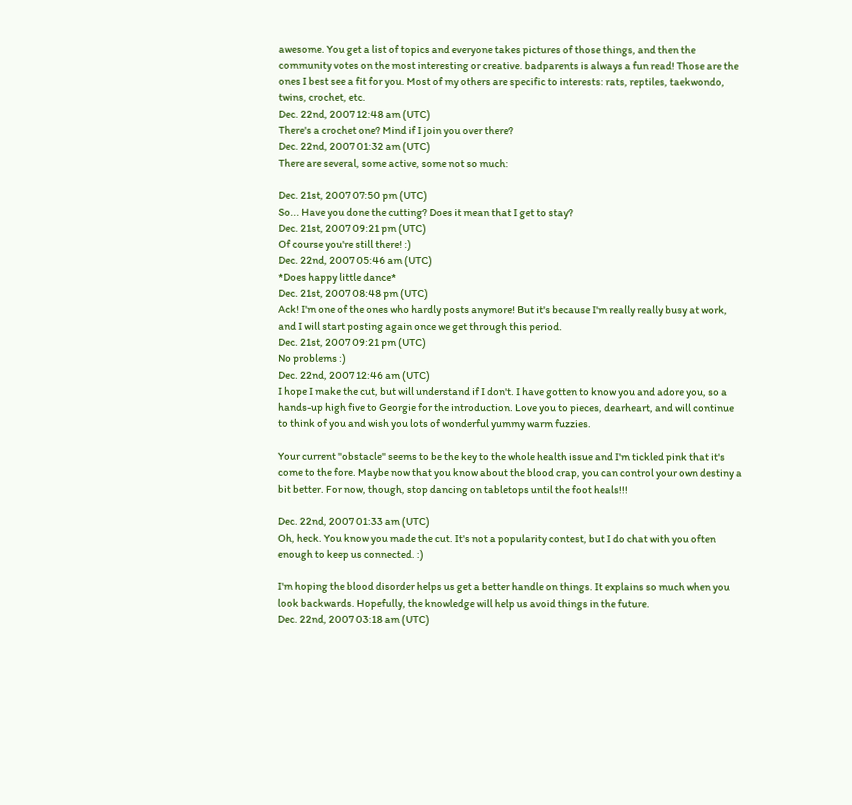awesome. You get a list of topics and everyone takes pictures of those things, and then the community votes on the most interesting or creative. badparents is always a fun read! Those are the ones I best see a fit for you. Most of my others are specific to interests: rats, reptiles, taekwondo, twins, crochet, etc.
Dec. 22nd, 2007 12:48 am (UTC)
There's a crochet one? Mind if I join you over there?
Dec. 22nd, 2007 01:32 am (UTC)
There are several, some active, some not so much:

Dec. 21st, 2007 07:50 pm (UTC)
So... Have you done the cutting? Does it mean that I get to stay?
Dec. 21st, 2007 09:21 pm (UTC)
Of course you're still there! :)
Dec. 22nd, 2007 05:46 am (UTC)
*Does happy little dance*
Dec. 21st, 2007 08:48 pm (UTC)
Ack! I'm one of the ones who hardly posts anymore! But it's because I'm really really busy at work, and I will start posting again once we get through this period.
Dec. 21st, 2007 09:21 pm (UTC)
No problems :)
Dec. 22nd, 2007 12:46 am (UTC)
I hope I make the cut, but will understand if I don't. I have gotten to know you and adore you, so a hands-up high five to Georgie for the introduction. Love you to pieces, dearheart, and will continue to think of you and wish you lots of wonderful yummy warm fuzzies.

Your current "obstacle" seems to be the key to the whole health issue and I'm tickled pink that it's come to the fore. Maybe now that you know about the blood crap, you can control your own destiny a bit better. For now, though, stop dancing on tabletops until the foot heals!!!

Dec. 22nd, 2007 01:33 am (UTC)
Oh, heck. You know you made the cut. It's not a popularity contest, but I do chat with you often enough to keep us connected. :)

I'm hoping the blood disorder helps us get a better handle on things. It explains so much when you look backwards. Hopefully, the knowledge will help us avoid things in the future.
Dec. 22nd, 2007 03:18 am (UTC)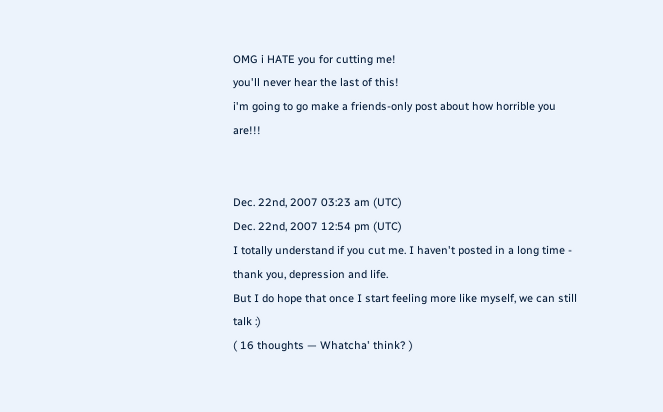OMG i HATE you for cutting me!
you'll never hear the last of this!
i'm going to go make a friends-only post about how horrible you are!!!


Dec. 22nd, 2007 03:23 am (UTC)
Dec. 22nd, 2007 12:54 pm (UTC)
I totally understand if you cut me. I haven't posted in a long time - thank you, depression and life.
But I do hope that once I start feeling more like myself, we can still talk :)
( 16 thoughts — Whatcha' think? )